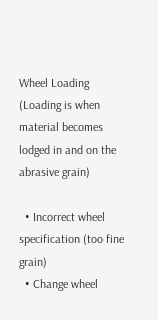Wheel Loading
(Loading is when material becomes lodged in and on the abrasive grain)

  • Incorrect wheel specification (too fine grain)
  • Change wheel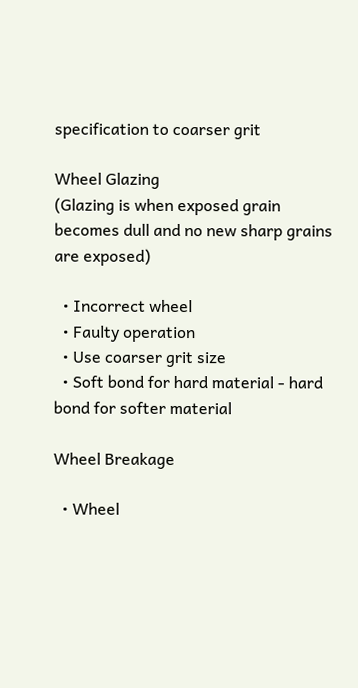specification to coarser grit

Wheel Glazing
(Glazing is when exposed grain becomes dull and no new sharp grains are exposed)

  • Incorrect wheel
  • Faulty operation
  • Use coarser grit size
  • Soft bond for hard material - hard bond for softer material

Wheel Breakage

  • Wheel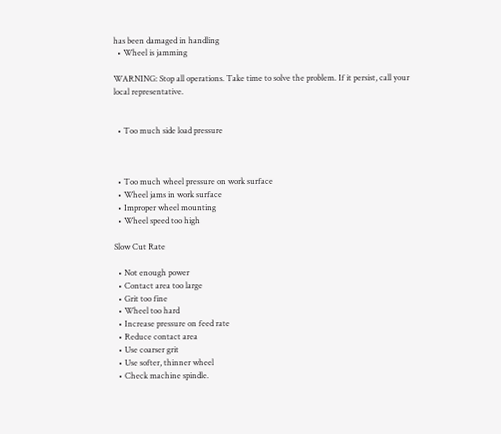has been damaged in handling
  • Wheel is jamming

WARNING: Stop all operations. Take time to solve the problem. If it persist, call your local representative.


  • Too much side load pressure



  • Too much wheel pressure on work surface
  • Wheel jams in work surface
  • Improper wheel mounting
  • Wheel speed too high

Slow Cut Rate

  • Not enough power
  • Contact area too large
  • Grit too fine
  • Wheel too hard
  • Increase pressure on feed rate
  • Reduce contact area
  • Use coarser grit
  • Use softer, thinner wheel
  • Check machine spindle.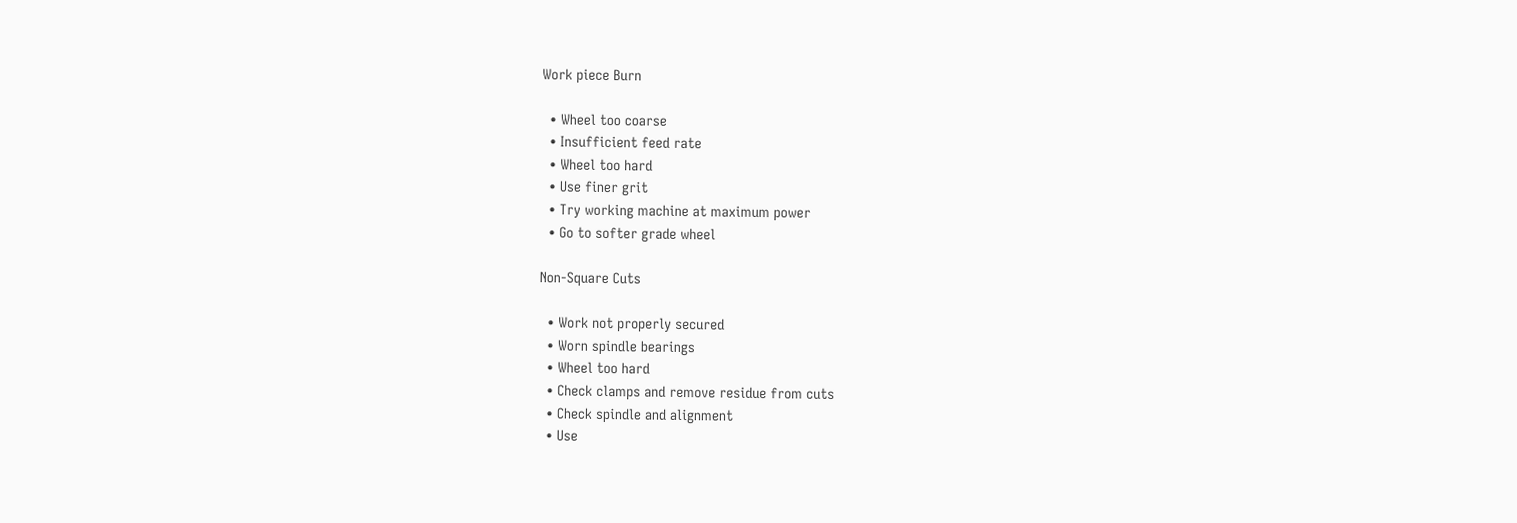Work piece Burn

  • Wheel too coarse
  • Insufficient feed rate
  • Wheel too hard
  • Use finer grit
  • Try working machine at maximum power
  • Go to softer grade wheel

Non-Square Cuts

  • Work not properly secured
  • Worn spindle bearings
  • Wheel too hard
  • Check clamps and remove residue from cuts
  • Check spindle and alignment
  • Use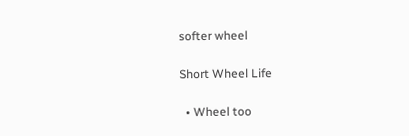softer wheel

Short Wheel Life

  • Wheel too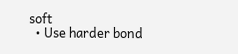soft
  • Use harder bond